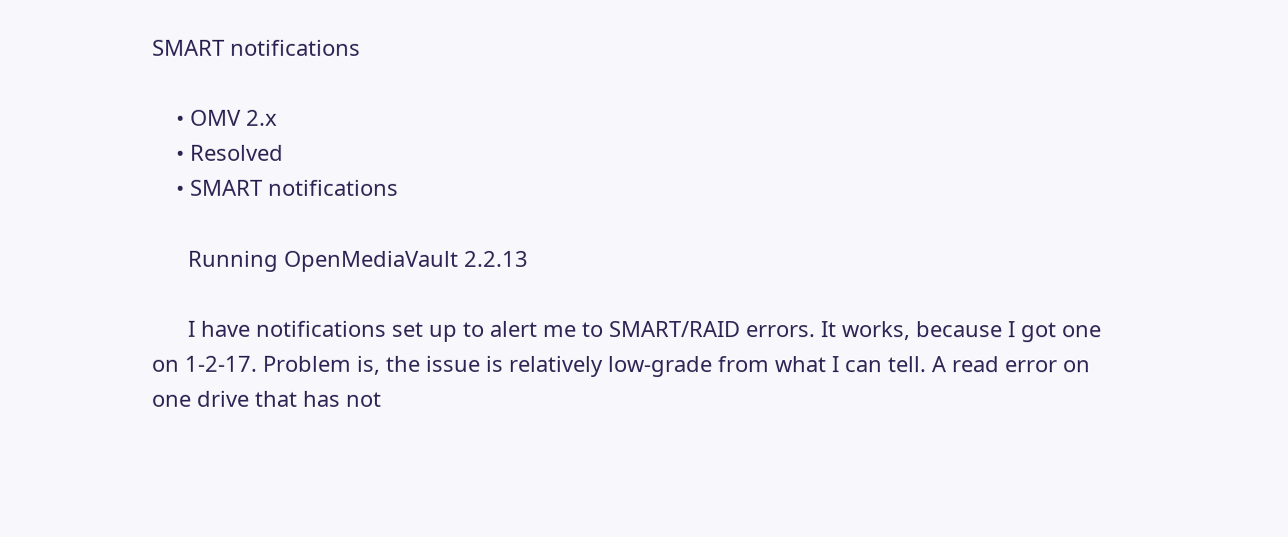SMART notifications

    • OMV 2.x
    • Resolved
    • SMART notifications

      Running OpenMediaVault 2.2.13

      I have notifications set up to alert me to SMART/RAID errors. It works, because I got one on 1-2-17. Problem is, the issue is relatively low-grade from what I can tell. A read error on one drive that has not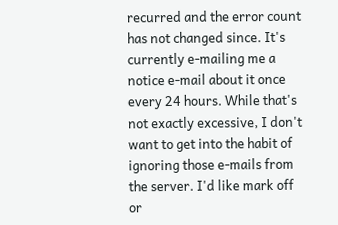recurred and the error count has not changed since. It's currently e-mailing me a notice e-mail about it once every 24 hours. While that's not exactly excessive, I don't want to get into the habit of ignoring those e-mails from the server. I'd like mark off or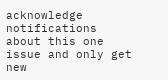acknowledge notifications about this one issue and only get new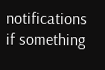notifications if something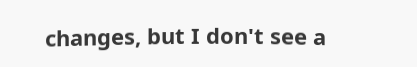changes, but I don't see a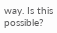way. Is this possible?